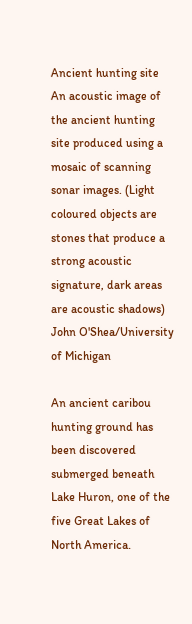Ancient hunting site
An acoustic image of the ancient hunting site produced using a mosaic of scanning sonar images. (Light coloured objects are stones that produce a strong acoustic signature, dark areas are acoustic shadows) John O'Shea/University of Michigan

An ancient caribou hunting ground has been discovered submerged beneath Lake Huron, one of the five Great Lakes of North America.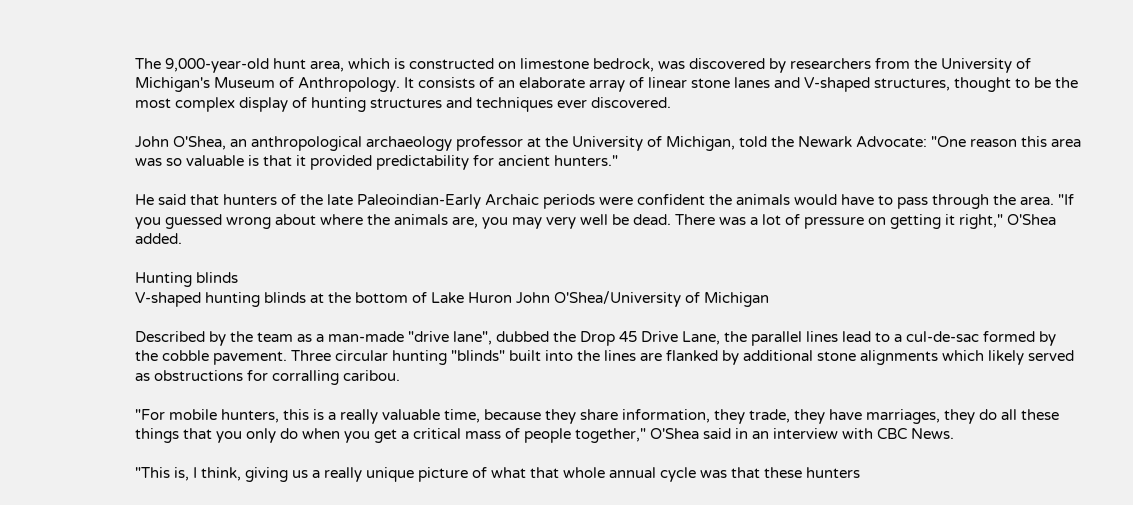The 9,000-year-old hunt area, which is constructed on limestone bedrock, was discovered by researchers from the University of Michigan's Museum of Anthropology. It consists of an elaborate array of linear stone lanes and V-shaped structures, thought to be the most complex display of hunting structures and techniques ever discovered.

John O'Shea, an anthropological archaeology professor at the University of Michigan, told the Newark Advocate: "One reason this area was so valuable is that it provided predictability for ancient hunters."

He said that hunters of the late Paleoindian-Early Archaic periods were confident the animals would have to pass through the area. "If you guessed wrong about where the animals are, you may very well be dead. There was a lot of pressure on getting it right," O'Shea added.

Hunting blinds
V-shaped hunting blinds at the bottom of Lake Huron John O'Shea/University of Michigan

Described by the team as a man-made "drive lane", dubbed the Drop 45 Drive Lane, the parallel lines lead to a cul-de-sac formed by the cobble pavement. Three circular hunting "blinds" built into the lines are flanked by additional stone alignments which likely served as obstructions for corralling caribou.

"For mobile hunters, this is a really valuable time, because they share information, they trade, they have marriages, they do all these things that you only do when you get a critical mass of people together," O'Shea said in an interview with CBC News.

"This is, I think, giving us a really unique picture of what that whole annual cycle was that these hunters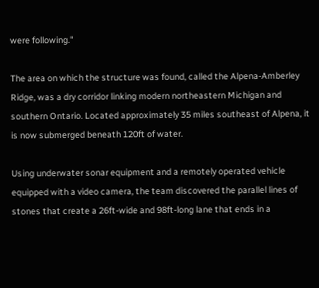were following."

The area on which the structure was found, called the Alpena-Amberley Ridge, was a dry corridor linking modern northeastern Michigan and southern Ontario. Located approximately 35 miles southeast of Alpena, it is now submerged beneath 120ft of water.

Using underwater sonar equipment and a remotely operated vehicle equipped with a video camera, the team discovered the parallel lines of stones that create a 26ft-wide and 98ft-long lane that ends in a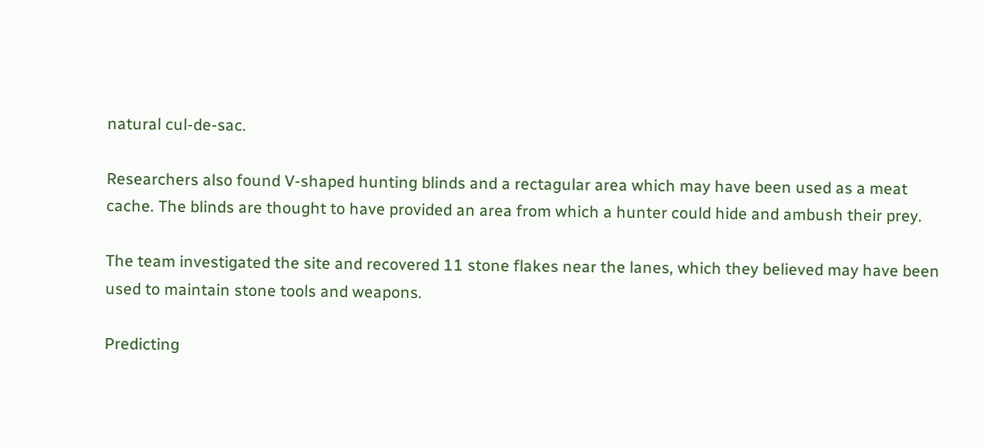natural cul-de-sac.

Researchers also found V-shaped hunting blinds and a rectagular area which may have been used as a meat cache. The blinds are thought to have provided an area from which a hunter could hide and ambush their prey.

The team investigated the site and recovered 11 stone flakes near the lanes, which they believed may have been used to maintain stone tools and weapons.

Predicting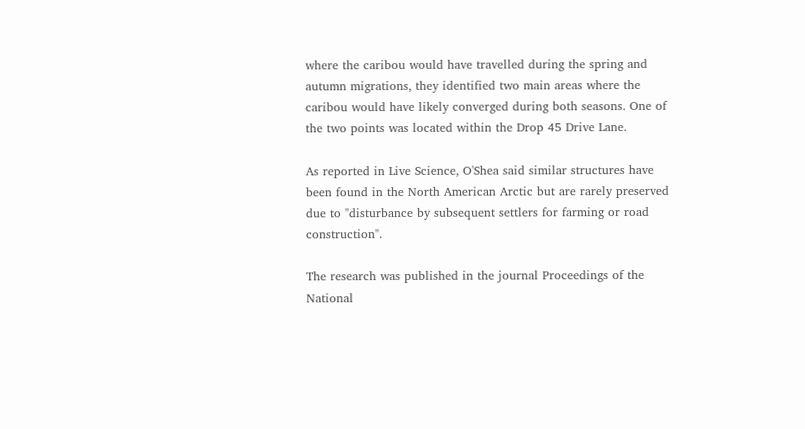where the caribou would have travelled during the spring and autumn migrations, they identified two main areas where the caribou would have likely converged during both seasons. One of the two points was located within the Drop 45 Drive Lane.

As reported in Live Science, O'Shea said similar structures have been found in the North American Arctic but are rarely preserved due to "disturbance by subsequent settlers for farming or road construction".

The research was published in the journal Proceedings of the National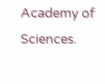Academy of Sciences.